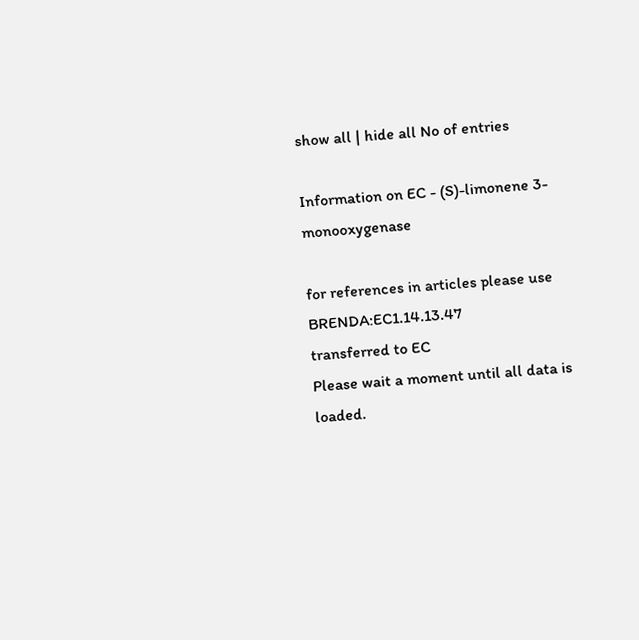show all | hide all No of entries

Information on EC - (S)-limonene 3-monooxygenase

for references in articles please use BRENDA:EC1.14.13.47
transferred to EC
Please wait a moment until all data is loaded.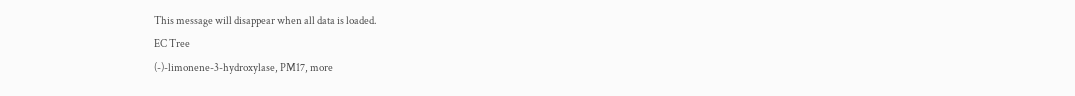This message will disappear when all data is loaded.
EC Tree
(-)-limonene-3-hydroxylase, PM17, more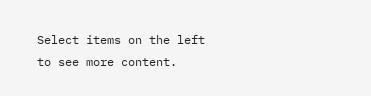Select items on the left to see more content.